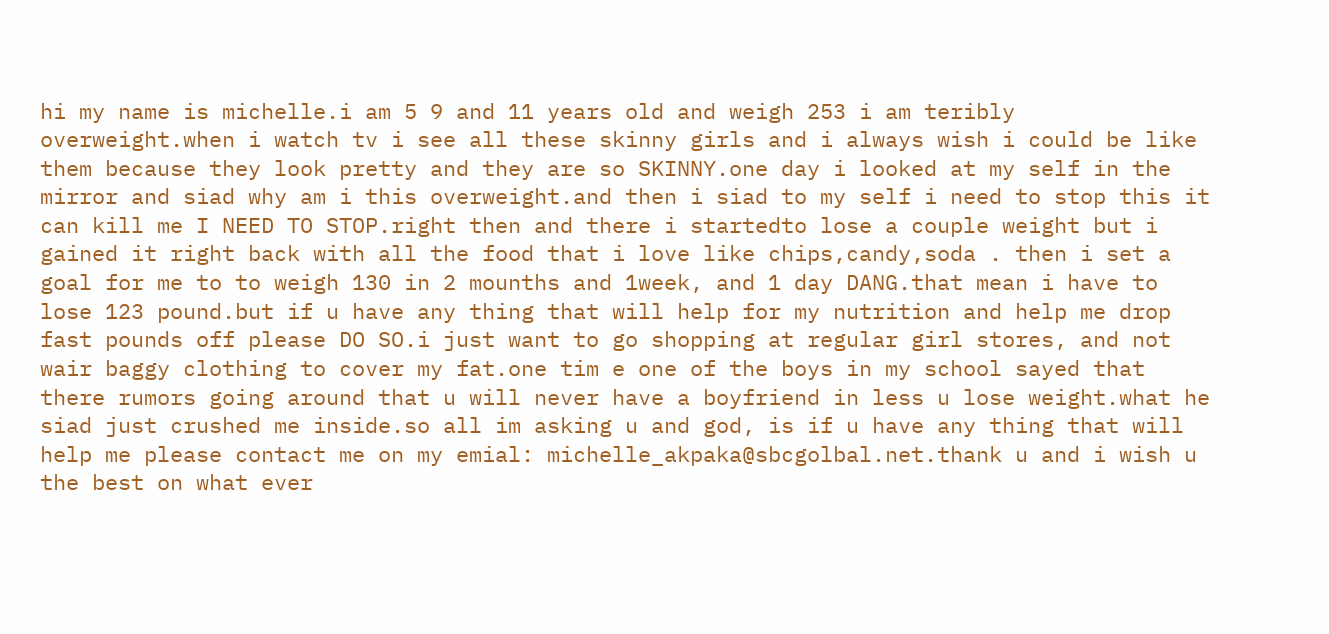hi my name is michelle.i am 5 9 and 11 years old and weigh 253 i am teribly overweight.when i watch tv i see all these skinny girls and i always wish i could be like them because they look pretty and they are so SKINNY.one day i looked at my self in the mirror and siad why am i this overweight.and then i siad to my self i need to stop this it can kill me I NEED TO STOP.right then and there i startedto lose a couple weight but i gained it right back with all the food that i love like chips,candy,soda . then i set a goal for me to to weigh 130 in 2 mounths and 1week, and 1 day DANG.that mean i have to lose 123 pound.but if u have any thing that will help for my nutrition and help me drop fast pounds off please DO SO.i just want to go shopping at regular girl stores, and not wair baggy clothing to cover my fat.one tim e one of the boys in my school sayed that there rumors going around that u will never have a boyfriend in less u lose weight.what he siad just crushed me inside.so all im asking u and god, is if u have any thing that will help me please contact me on my emial: michelle_akpaka@sbcgolbal.net.thank u and i wish u the best on what ever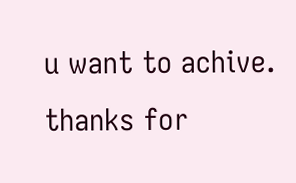u want to achive. thanks for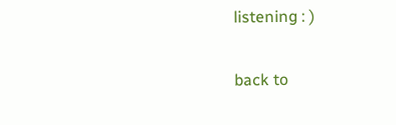listening : )

back to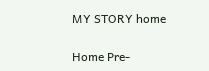MY STORY home

Home Pre-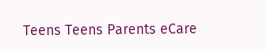Teens Teens Parents eCare